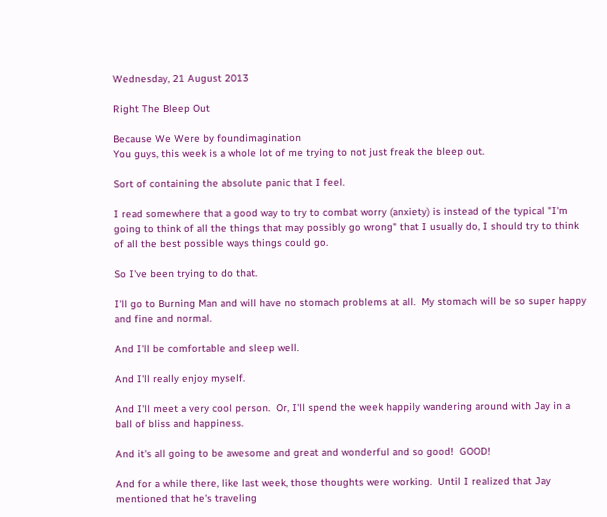Wednesday, 21 August 2013

Right The Bleep Out

Because We Were by foundimagination
You guys, this week is a whole lot of me trying to not just freak the bleep out.

Sort of containing the absolute panic that I feel.

I read somewhere that a good way to try to combat worry (anxiety) is instead of the typical "I'm going to think of all the things that may possibly go wrong" that I usually do, I should try to think of all the best possible ways things could go.

So I've been trying to do that.

I'll go to Burning Man and will have no stomach problems at all.  My stomach will be so super happy and fine and normal.

And I'll be comfortable and sleep well.

And I'll really enjoy myself.

And I'll meet a very cool person.  Or, I'll spend the week happily wandering around with Jay in a ball of bliss and happiness.

And it's all going to be awesome and great and wonderful and so good!  GOOD!

And for a while there, like last week, those thoughts were working.  Until I realized that Jay mentioned that he's traveling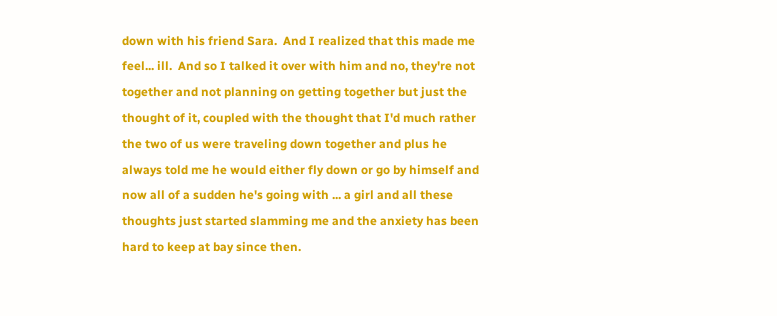down with his friend Sara.  And I realized that this made me feel... ill.  And so I talked it over with him and no, they're not together and not planning on getting together but just the thought of it, coupled with the thought that I'd much rather the two of us were traveling down together and plus he always told me he would either fly down or go by himself and now all of a sudden he's going with ... a girl and all these thoughts just started slamming me and the anxiety has been hard to keep at bay since then.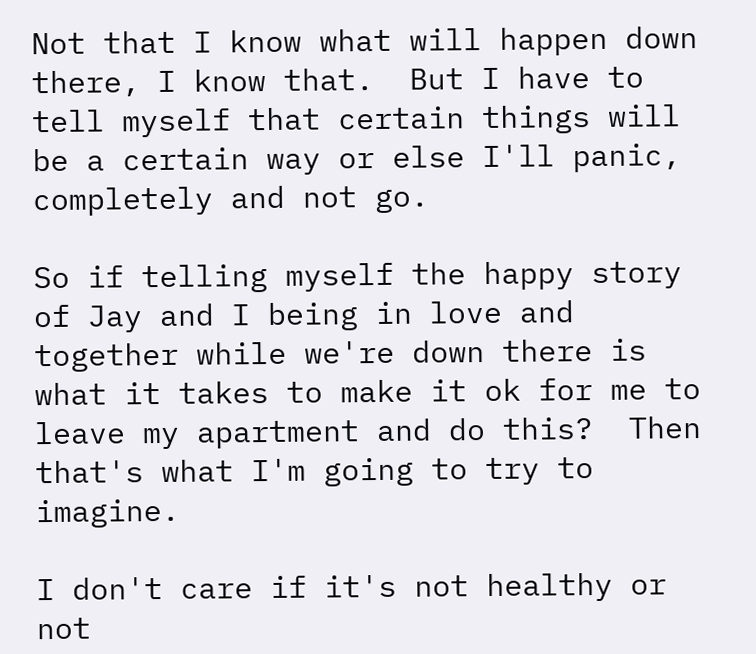Not that I know what will happen down there, I know that.  But I have to tell myself that certain things will be a certain way or else I'll panic, completely and not go.

So if telling myself the happy story of Jay and I being in love and together while we're down there is what it takes to make it ok for me to leave my apartment and do this?  Then that's what I'm going to try to imagine.

I don't care if it's not healthy or not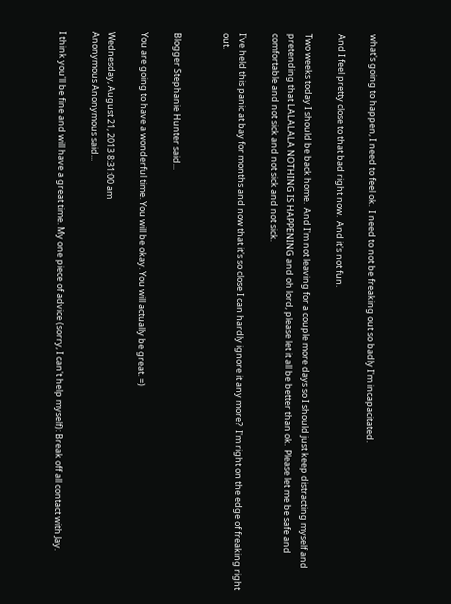what's going to happen, I need to feel ok.  I need to not be freaking out so badly I'm incapacitated.

And I feel pretty close to that bad right now.  And it's not fun.

Two weeks today I should be back home.  And I'm not leaving for a couple more days so I should just keep distracting myself and pretending that LALALALA NOTHING IS HAPPENING and oh lord, please let it all be better than ok.  Please let me be safe and comfortable and not sick and not sick and not sick.

I've held this panic at bay for months and now that it's so close I can hardly ignore it any more?  I'm right on the edge of freaking right out.


Blogger Stephanie Hunter said...

You are going to have a wonderful time. You will be okay. You will actually be great. =)

Wednesday, August 21, 2013 8:31:00 am
Anonymous Anonymous said...

I think you'll be fine and will have a great time. My one piece of advice (sorry, I can't help myself): Break off all contact with Jay.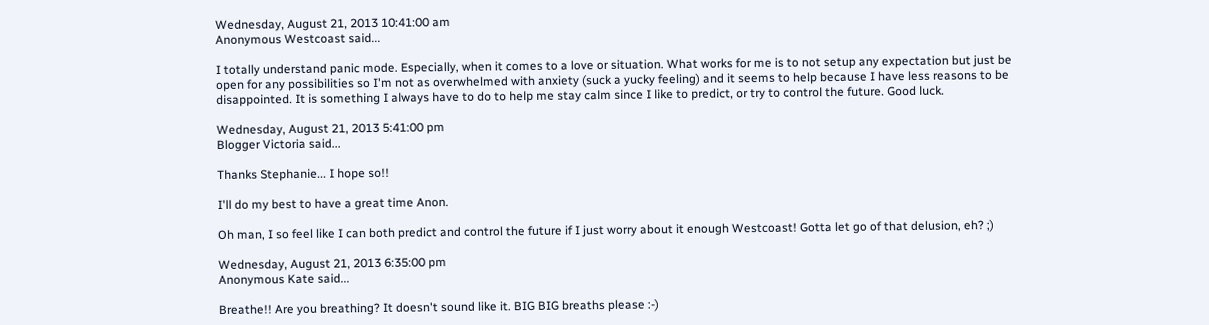Wednesday, August 21, 2013 10:41:00 am
Anonymous Westcoast said...

I totally understand panic mode. Especially, when it comes to a love or situation. What works for me is to not setup any expectation but just be open for any possibilities so I'm not as overwhelmed with anxiety (suck a yucky feeling) and it seems to help because I have less reasons to be disappointed. It is something I always have to do to help me stay calm since I like to predict, or try to control the future. Good luck.

Wednesday, August 21, 2013 5:41:00 pm
Blogger Victoria said...

Thanks Stephanie... I hope so!!

I'll do my best to have a great time Anon.

Oh man, I so feel like I can both predict and control the future if I just worry about it enough Westcoast! Gotta let go of that delusion, eh? ;)

Wednesday, August 21, 2013 6:35:00 pm
Anonymous Kate said...

Breathe!! Are you breathing? It doesn't sound like it. BIG BIG breaths please :-)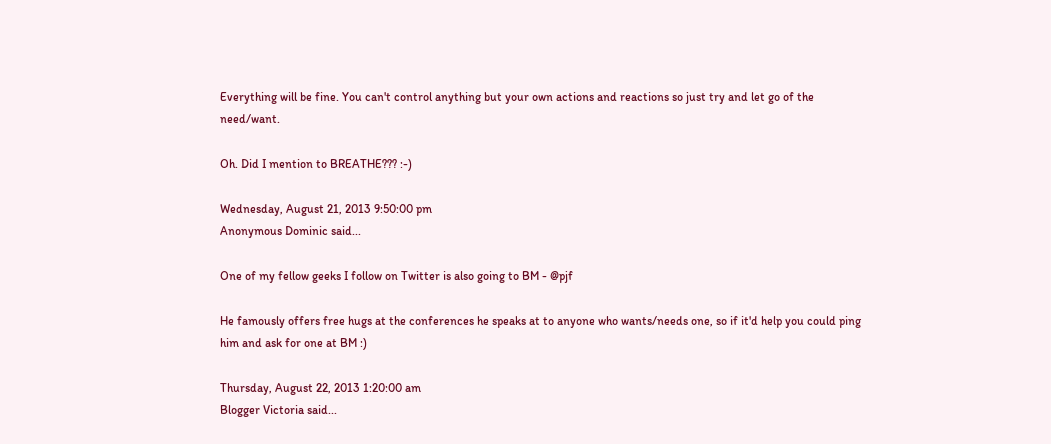Everything will be fine. You can't control anything but your own actions and reactions so just try and let go of the need/want.

Oh. Did I mention to BREATHE??? :-)

Wednesday, August 21, 2013 9:50:00 pm
Anonymous Dominic said...

One of my fellow geeks I follow on Twitter is also going to BM - @pjf

He famously offers free hugs at the conferences he speaks at to anyone who wants/needs one, so if it'd help you could ping him and ask for one at BM :)

Thursday, August 22, 2013 1:20:00 am
Blogger Victoria said...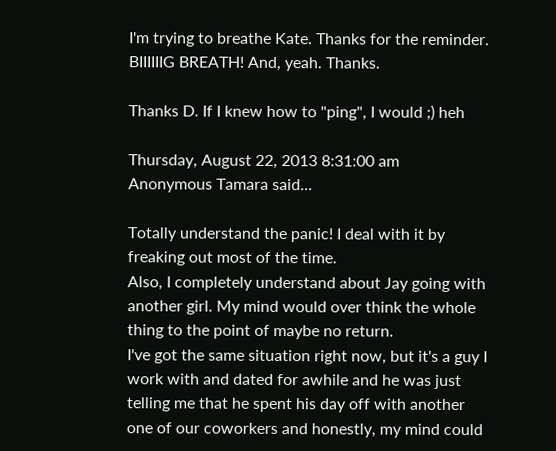I'm trying to breathe Kate. Thanks for the reminder. BIIIIIIG BREATH! And, yeah. Thanks.

Thanks D. If I knew how to "ping", I would ;) heh

Thursday, August 22, 2013 8:31:00 am
Anonymous Tamara said...

Totally understand the panic! I deal with it by freaking out most of the time.
Also, I completely understand about Jay going with another girl. My mind would over think the whole thing to the point of maybe no return.
I've got the same situation right now, but it's a guy I work with and dated for awhile and he was just telling me that he spent his day off with another one of our coworkers and honestly, my mind could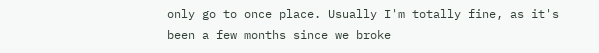only go to once place. Usually I'm totally fine, as it's been a few months since we broke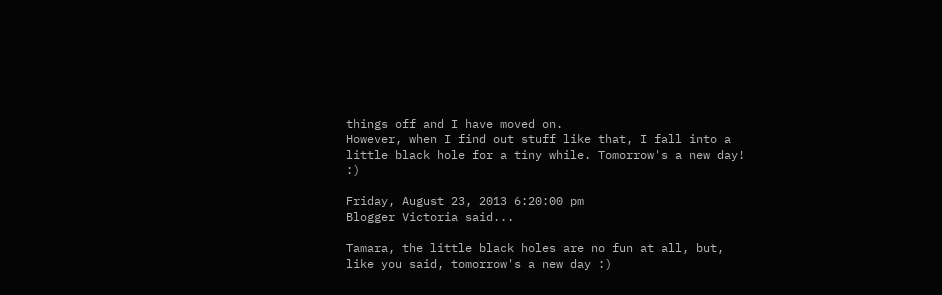things off and I have moved on.
However, when I find out stuff like that, I fall into a little black hole for a tiny while. Tomorrow's a new day! :)

Friday, August 23, 2013 6:20:00 pm
Blogger Victoria said...

Tamara, the little black holes are no fun at all, but, like you said, tomorrow's a new day :)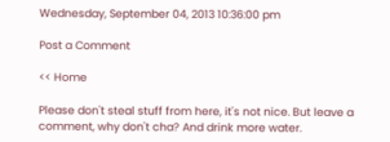Wednesday, September 04, 2013 10:36:00 pm

Post a Comment

<< Home

Please don't steal stuff from here, it's not nice. But leave a comment, why don't cha? And drink more water.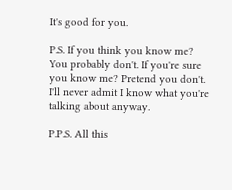It's good for you.

P.S. If you think you know me? You probably don't. If you're sure you know me? Pretend you don't. I'll never admit I know what you're talking about anyway.

P.P.S. All this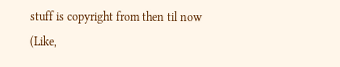stuff is copyright from then til now (Like,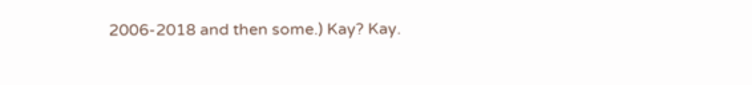2006-2018 and then some.) Kay? Kay.